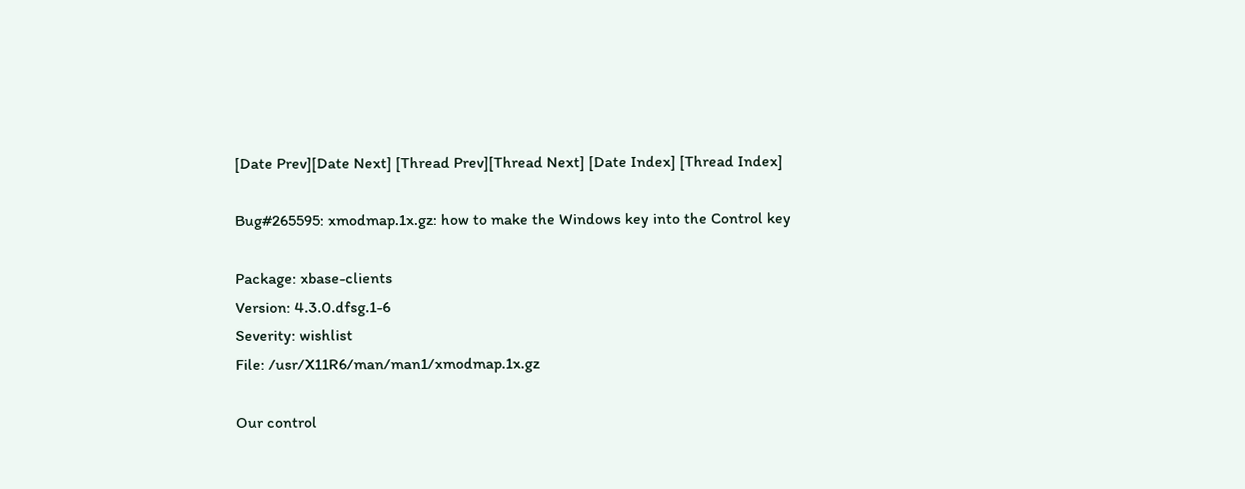[Date Prev][Date Next] [Thread Prev][Thread Next] [Date Index] [Thread Index]

Bug#265595: xmodmap.1x.gz: how to make the Windows key into the Control key

Package: xbase-clients
Version: 4.3.0.dfsg.1-6
Severity: wishlist
File: /usr/X11R6/man/man1/xmodmap.1x.gz

Our control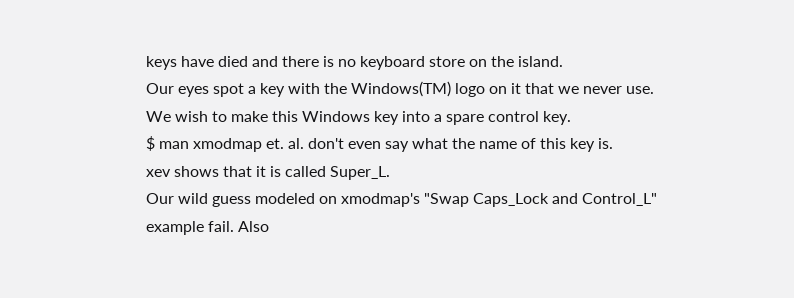keys have died and there is no keyboard store on the island.
Our eyes spot a key with the Windows(TM) logo on it that we never use.
We wish to make this Windows key into a spare control key.
$ man xmodmap et. al. don't even say what the name of this key is.
xev shows that it is called Super_L.
Our wild guess modeled on xmodmap's "Swap Caps_Lock and Control_L"
example fail. Also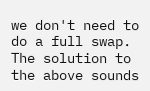we don't need to do a full swap.  The solution to
the above sounds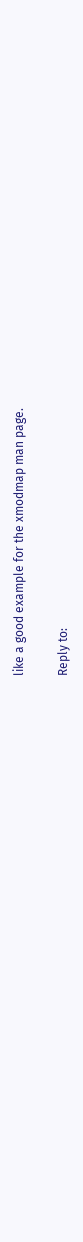like a good example for the xmodmap man page.

Reply to: